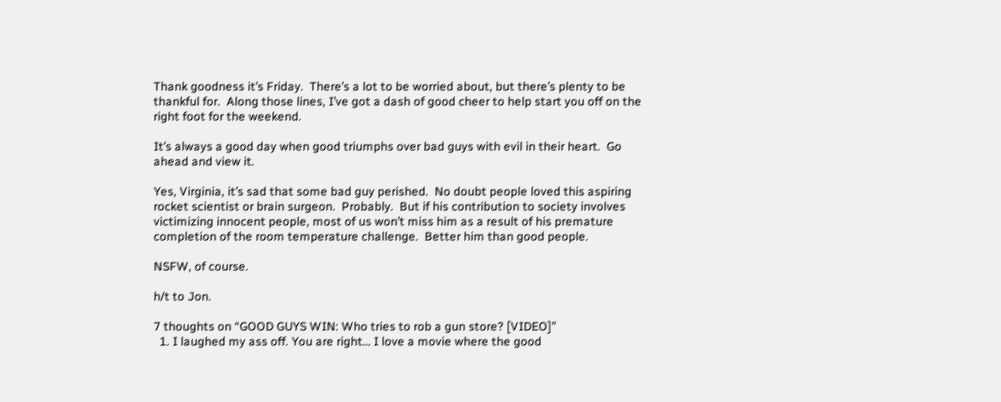Thank goodness it’s Friday.  There’s a lot to be worried about, but there’s plenty to be thankful for.  Along those lines, I’ve got a dash of good cheer to help start you off on the right foot for the weekend.

It’s always a good day when good triumphs over bad guys with evil in their heart.  Go ahead and view it.

Yes, Virginia, it’s sad that some bad guy perished.  No doubt people loved this aspiring rocket scientist or brain surgeon.  Probably.  But if his contribution to society involves victimizing innocent people, most of us won’t miss him as a result of his premature completion of the room temperature challenge.  Better him than good people.

NSFW, of course.

h/t to Jon.

7 thoughts on “GOOD GUYS WIN: Who tries to rob a gun store? [VIDEO]”
  1. I laughed my ass off. You are right… I love a movie where the good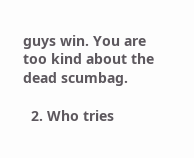guys win. You are too kind about the dead scumbag.

  2. Who tries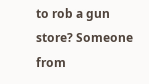to rob a gun store? Someone from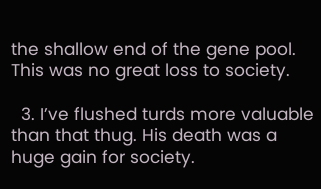the shallow end of the gene pool. This was no great loss to society.

  3. I’ve flushed turds more valuable than that thug. His death was a huge gain for society.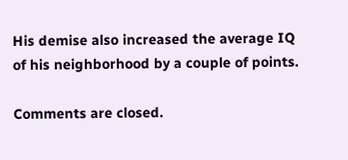His demise also increased the average IQ of his neighborhood by a couple of points.

Comments are closed.